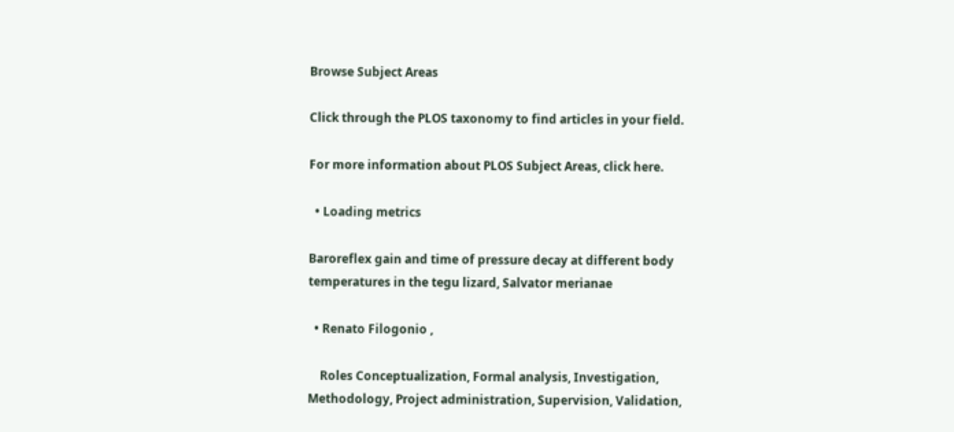Browse Subject Areas

Click through the PLOS taxonomy to find articles in your field.

For more information about PLOS Subject Areas, click here.

  • Loading metrics

Baroreflex gain and time of pressure decay at different body temperatures in the tegu lizard, Salvator merianae

  • Renato Filogonio ,

    Roles Conceptualization, Formal analysis, Investigation, Methodology, Project administration, Supervision, Validation,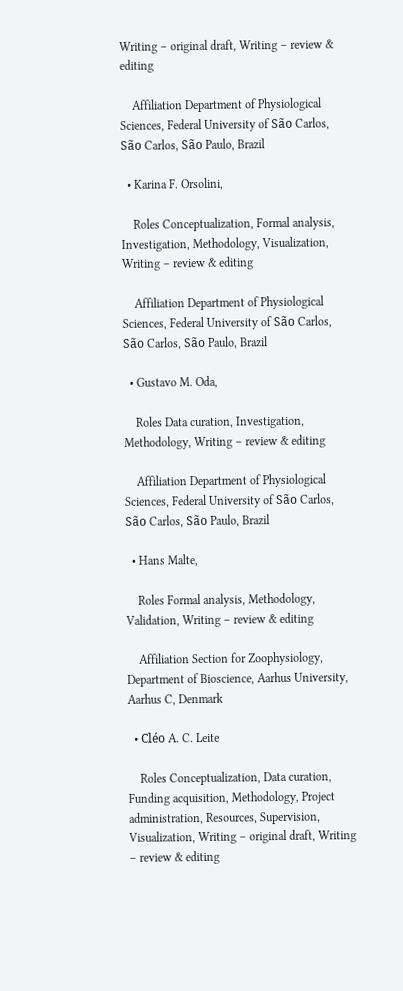Writing – original draft, Writing – review & editing

    Affiliation Department of Physiological Sciences, Federal University of São Carlos, São Carlos, São Paulo, Brazil

  • Karina F. Orsolini,

    Roles Conceptualization, Formal analysis, Investigation, Methodology, Visualization, Writing – review & editing

    Affiliation Department of Physiological Sciences, Federal University of São Carlos, São Carlos, São Paulo, Brazil

  • Gustavo M. Oda,

    Roles Data curation, Investigation, Methodology, Writing – review & editing

    Affiliation Department of Physiological Sciences, Federal University of São Carlos, São Carlos, São Paulo, Brazil

  • Hans Malte,

    Roles Formal analysis, Methodology, Validation, Writing – review & editing

    Affiliation Section for Zoophysiology, Department of Bioscience, Aarhus University, Aarhus C, Denmark

  • Cléo A. C. Leite

    Roles Conceptualization, Data curation, Funding acquisition, Methodology, Project administration, Resources, Supervision, Visualization, Writing – original draft, Writing – review & editing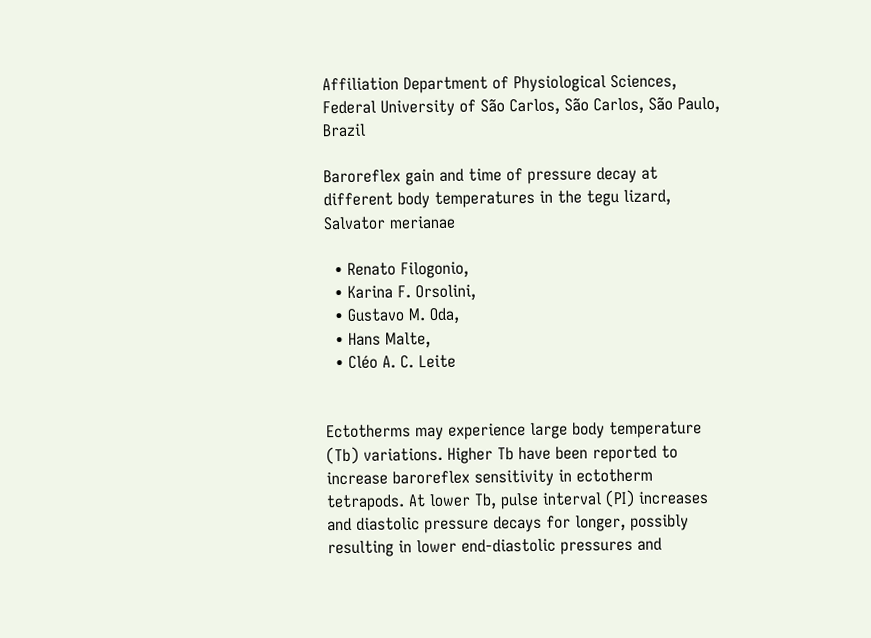Affiliation Department of Physiological Sciences, Federal University of São Carlos, São Carlos, São Paulo, Brazil

Baroreflex gain and time of pressure decay at different body temperatures in the tegu lizard, Salvator merianae

  • Renato Filogonio,
  • Karina F. Orsolini,
  • Gustavo M. Oda,
  • Hans Malte,
  • Cléo A. C. Leite


Ectotherms may experience large body temperature (Tb) variations. Higher Tb have been reported to increase baroreflex sensitivity in ectotherm tetrapods. At lower Tb, pulse interval (PI) increases and diastolic pressure decays for longer, possibly resulting in lower end-diastolic pressures and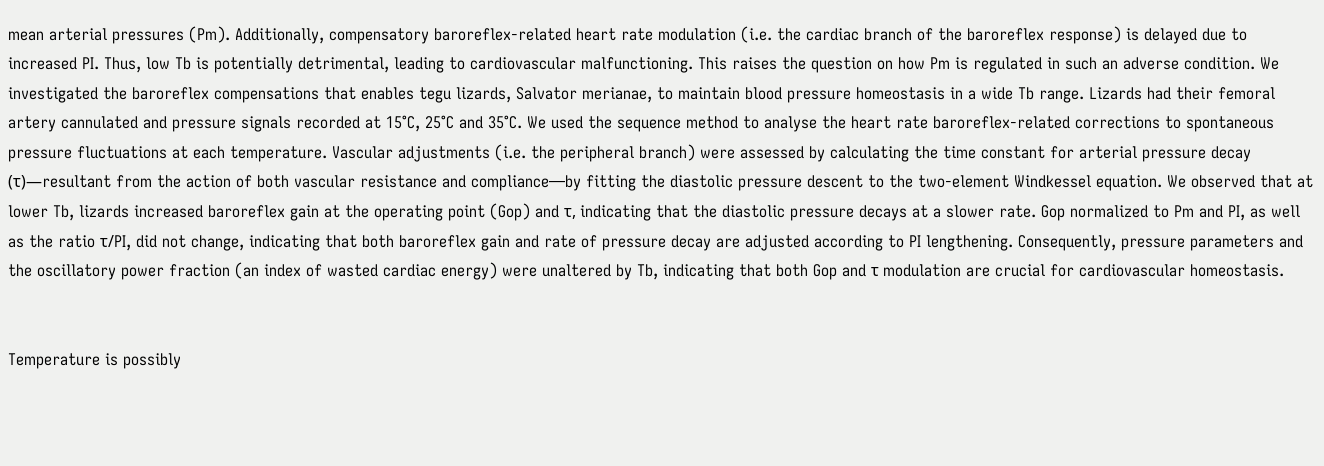mean arterial pressures (Pm). Additionally, compensatory baroreflex-related heart rate modulation (i.e. the cardiac branch of the baroreflex response) is delayed due to increased PI. Thus, low Tb is potentially detrimental, leading to cardiovascular malfunctioning. This raises the question on how Pm is regulated in such an adverse condition. We investigated the baroreflex compensations that enables tegu lizards, Salvator merianae, to maintain blood pressure homeostasis in a wide Tb range. Lizards had their femoral artery cannulated and pressure signals recorded at 15°C, 25°C and 35°C. We used the sequence method to analyse the heart rate baroreflex-related corrections to spontaneous pressure fluctuations at each temperature. Vascular adjustments (i.e. the peripheral branch) were assessed by calculating the time constant for arterial pressure decay (τ)—resultant from the action of both vascular resistance and compliance—by fitting the diastolic pressure descent to the two-element Windkessel equation. We observed that at lower Tb, lizards increased baroreflex gain at the operating point (Gop) and τ, indicating that the diastolic pressure decays at a slower rate. Gop normalized to Pm and PI, as well as the ratio τ/PI, did not change, indicating that both baroreflex gain and rate of pressure decay are adjusted according to PI lengthening. Consequently, pressure parameters and the oscillatory power fraction (an index of wasted cardiac energy) were unaltered by Tb, indicating that both Gop and τ modulation are crucial for cardiovascular homeostasis.


Temperature is possibly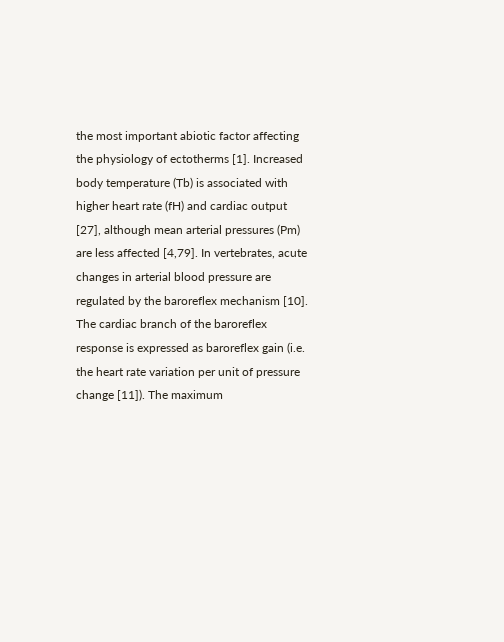the most important abiotic factor affecting the physiology of ectotherms [1]. Increased body temperature (Tb) is associated with higher heart rate (fH) and cardiac output [27], although mean arterial pressures (Pm) are less affected [4,79]. In vertebrates, acute changes in arterial blood pressure are regulated by the baroreflex mechanism [10]. The cardiac branch of the baroreflex response is expressed as baroreflex gain (i.e. the heart rate variation per unit of pressure change [11]). The maximum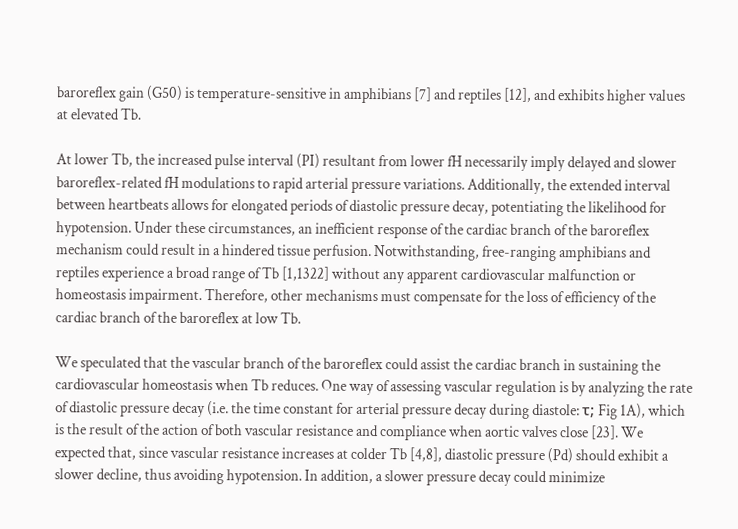baroreflex gain (G50) is temperature-sensitive in amphibians [7] and reptiles [12], and exhibits higher values at elevated Tb.

At lower Tb, the increased pulse interval (PI) resultant from lower fH necessarily imply delayed and slower baroreflex-related fH modulations to rapid arterial pressure variations. Additionally, the extended interval between heartbeats allows for elongated periods of diastolic pressure decay, potentiating the likelihood for hypotension. Under these circumstances, an inefficient response of the cardiac branch of the baroreflex mechanism could result in a hindered tissue perfusion. Notwithstanding, free-ranging amphibians and reptiles experience a broad range of Tb [1,1322] without any apparent cardiovascular malfunction or homeostasis impairment. Therefore, other mechanisms must compensate for the loss of efficiency of the cardiac branch of the baroreflex at low Tb.

We speculated that the vascular branch of the baroreflex could assist the cardiac branch in sustaining the cardiovascular homeostasis when Tb reduces. One way of assessing vascular regulation is by analyzing the rate of diastolic pressure decay (i.e. the time constant for arterial pressure decay during diastole: τ; Fig 1A), which is the result of the action of both vascular resistance and compliance when aortic valves close [23]. We expected that, since vascular resistance increases at colder Tb [4,8], diastolic pressure (Pd) should exhibit a slower decline, thus avoiding hypotension. In addition, a slower pressure decay could minimize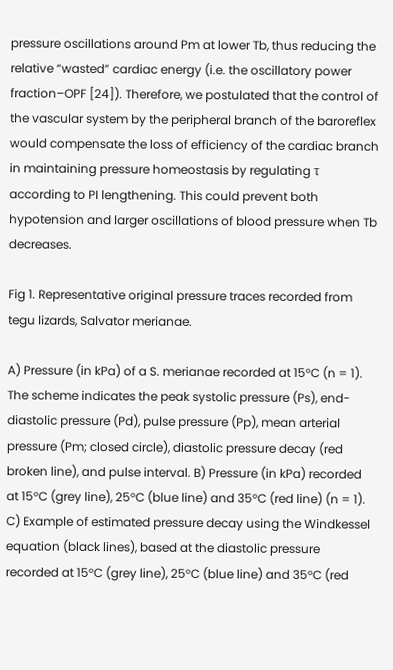pressure oscillations around Pm at lower Tb, thus reducing the relative “wasted” cardiac energy (i.e. the oscillatory power fraction–OPF [24]). Therefore, we postulated that the control of the vascular system by the peripheral branch of the baroreflex would compensate the loss of efficiency of the cardiac branch in maintaining pressure homeostasis by regulating τ according to PI lengthening. This could prevent both hypotension and larger oscillations of blood pressure when Tb decreases.

Fig 1. Representative original pressure traces recorded from tegu lizards, Salvator merianae.

A) Pressure (in kPa) of a S. merianae recorded at 15°C (n = 1). The scheme indicates the peak systolic pressure (Ps), end-diastolic pressure (Pd), pulse pressure (Pp), mean arterial pressure (Pm; closed circle), diastolic pressure decay (red broken line), and pulse interval. B) Pressure (in kPa) recorded at 15°C (grey line), 25°C (blue line) and 35°C (red line) (n = 1). C) Example of estimated pressure decay using the Windkessel equation (black lines), based at the diastolic pressure recorded at 15°C (grey line), 25°C (blue line) and 35°C (red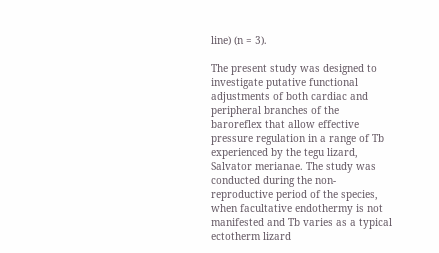line) (n = 3).

The present study was designed to investigate putative functional adjustments of both cardiac and peripheral branches of the baroreflex that allow effective pressure regulation in a range of Tb experienced by the tegu lizard, Salvator merianae. The study was conducted during the non-reproductive period of the species, when facultative endothermy is not manifested and Tb varies as a typical ectotherm lizard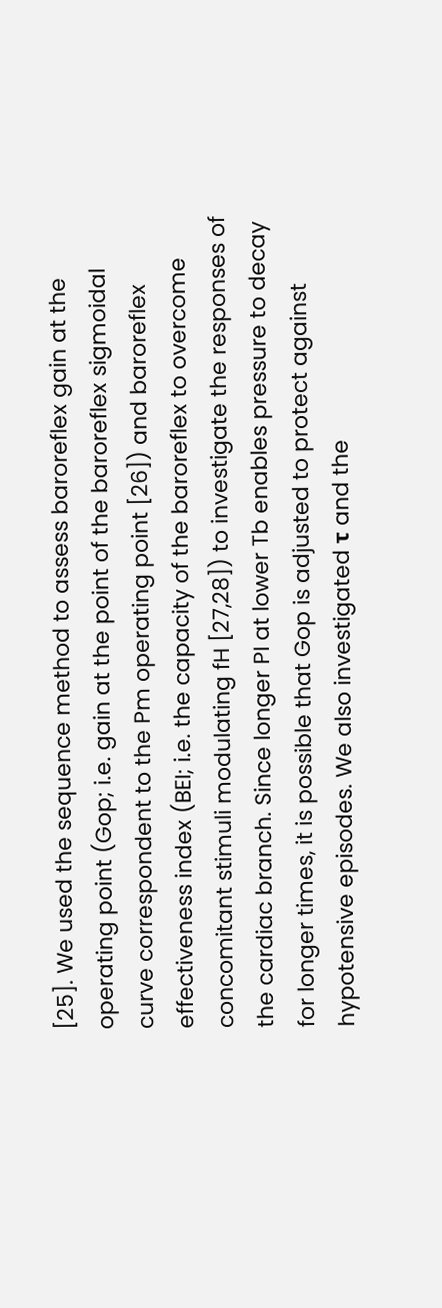[25]. We used the sequence method to assess baroreflex gain at the operating point (Gop; i.e. gain at the point of the baroreflex sigmoidal curve correspondent to the Pm operating point [26]) and baroreflex effectiveness index (BEI; i.e. the capacity of the baroreflex to overcome concomitant stimuli modulating fH [27,28]) to investigate the responses of the cardiac branch. Since longer PI at lower Tb enables pressure to decay for longer times, it is possible that Gop is adjusted to protect against hypotensive episodes. We also investigated τ and the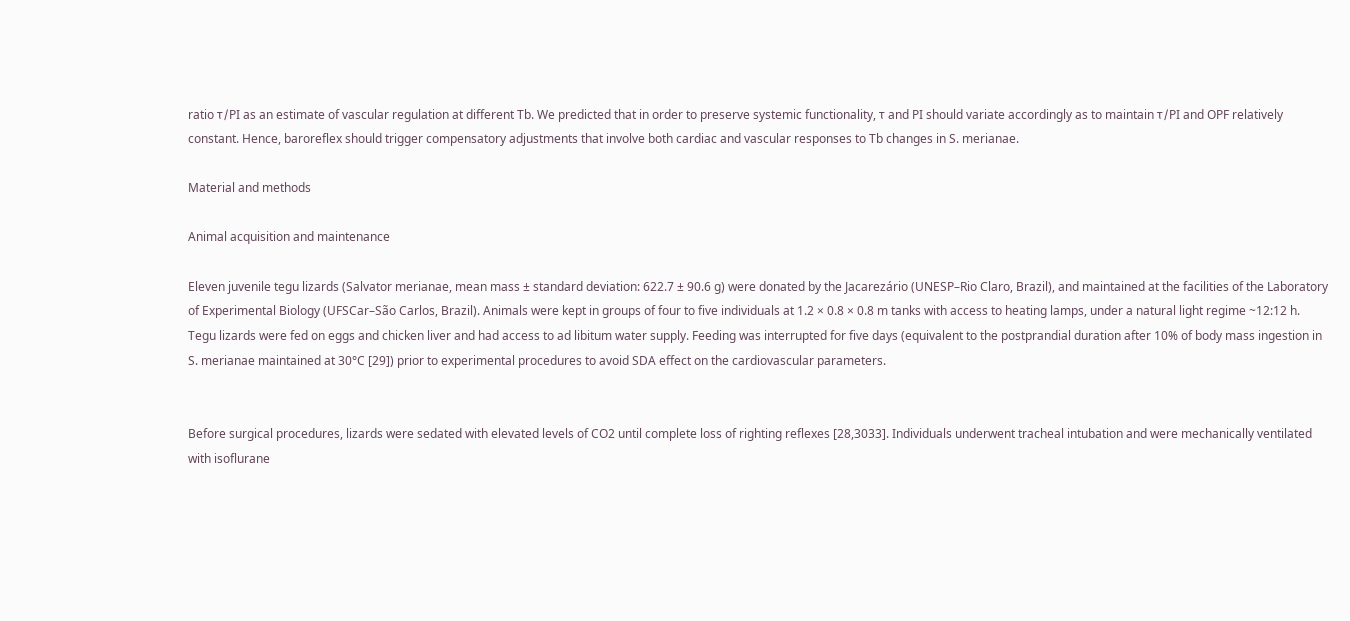ratio τ/PI as an estimate of vascular regulation at different Tb. We predicted that in order to preserve systemic functionality, τ and PI should variate accordingly as to maintain τ/PI and OPF relatively constant. Hence, baroreflex should trigger compensatory adjustments that involve both cardiac and vascular responses to Tb changes in S. merianae.

Material and methods

Animal acquisition and maintenance

Eleven juvenile tegu lizards (Salvator merianae, mean mass ± standard deviation: 622.7 ± 90.6 g) were donated by the Jacarezário (UNESP–Rio Claro, Brazil), and maintained at the facilities of the Laboratory of Experimental Biology (UFSCar–São Carlos, Brazil). Animals were kept in groups of four to five individuals at 1.2 × 0.8 × 0.8 m tanks with access to heating lamps, under a natural light regime ~12:12 h. Tegu lizards were fed on eggs and chicken liver and had access to ad libitum water supply. Feeding was interrupted for five days (equivalent to the postprandial duration after 10% of body mass ingestion in S. merianae maintained at 30°C [29]) prior to experimental procedures to avoid SDA effect on the cardiovascular parameters.


Before surgical procedures, lizards were sedated with elevated levels of CO2 until complete loss of righting reflexes [28,3033]. Individuals underwent tracheal intubation and were mechanically ventilated with isoflurane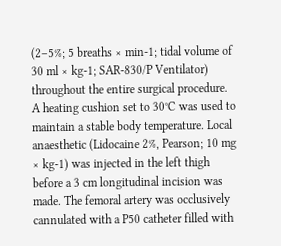(2–5%; 5 breaths × min-1; tidal volume of 30 ml × kg-1; SAR-830/P Ventilator) throughout the entire surgical procedure. A heating cushion set to 30°C was used to maintain a stable body temperature. Local anaesthetic (Lidocaine 2%, Pearson; 10 mg × kg-1) was injected in the left thigh before a 3 cm longitudinal incision was made. The femoral artery was occlusively cannulated with a P50 catheter filled with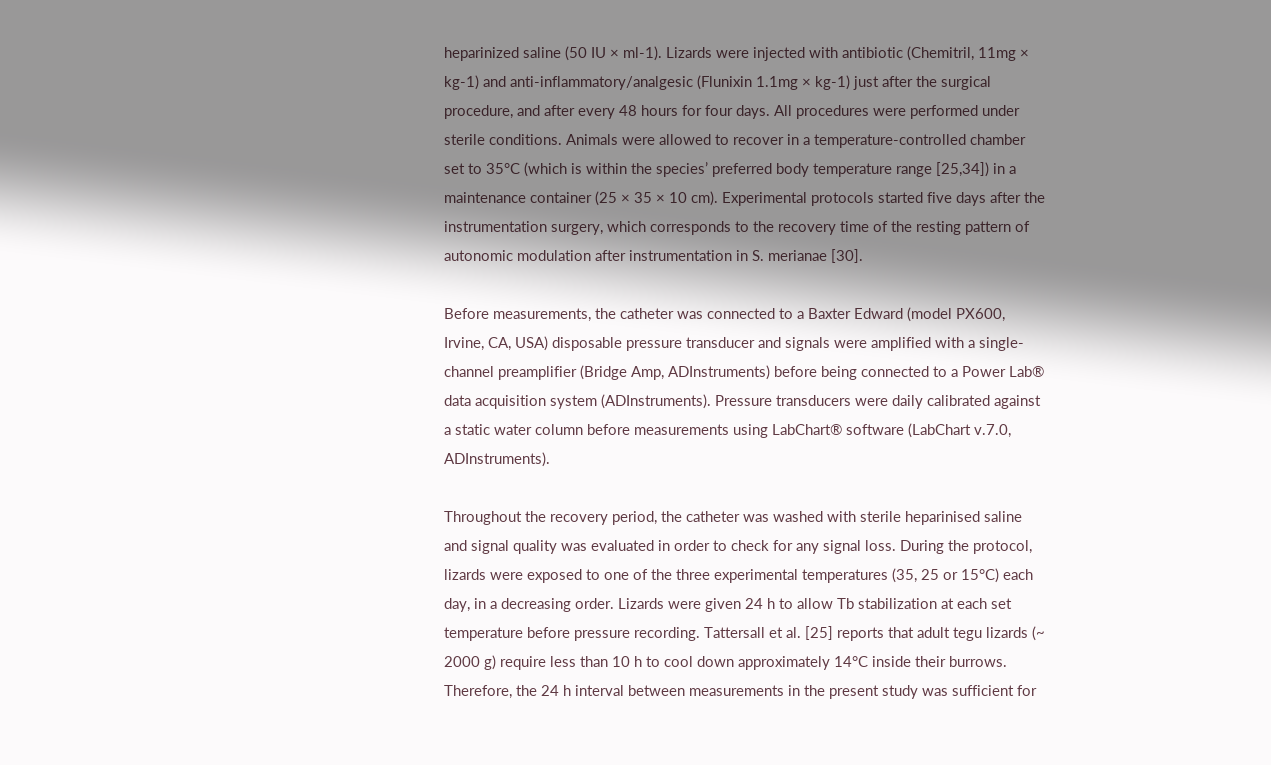heparinized saline (50 IU × ml-1). Lizards were injected with antibiotic (Chemitril, 11mg × kg-1) and anti-inflammatory/analgesic (Flunixin 1.1mg × kg-1) just after the surgical procedure, and after every 48 hours for four days. All procedures were performed under sterile conditions. Animals were allowed to recover in a temperature-controlled chamber set to 35°C (which is within the species’ preferred body temperature range [25,34]) in a maintenance container (25 × 35 × 10 cm). Experimental protocols started five days after the instrumentation surgery, which corresponds to the recovery time of the resting pattern of autonomic modulation after instrumentation in S. merianae [30].

Before measurements, the catheter was connected to a Baxter Edward (model PX600, Irvine, CA, USA) disposable pressure transducer and signals were amplified with a single-channel preamplifier (Bridge Amp, ADInstruments) before being connected to a Power Lab® data acquisition system (ADInstruments). Pressure transducers were daily calibrated against a static water column before measurements using LabChart® software (LabChart v.7.0, ADInstruments).

Throughout the recovery period, the catheter was washed with sterile heparinised saline and signal quality was evaluated in order to check for any signal loss. During the protocol, lizards were exposed to one of the three experimental temperatures (35, 25 or 15°C) each day, in a decreasing order. Lizards were given 24 h to allow Tb stabilization at each set temperature before pressure recording. Tattersall et al. [25] reports that adult tegu lizards (~ 2000 g) require less than 10 h to cool down approximately 14°C inside their burrows. Therefore, the 24 h interval between measurements in the present study was sufficient for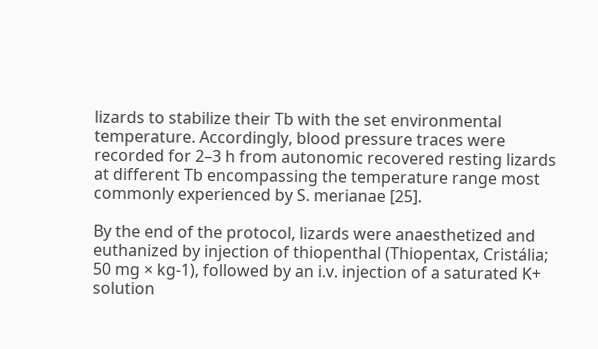lizards to stabilize their Tb with the set environmental temperature. Accordingly, blood pressure traces were recorded for 2–3 h from autonomic recovered resting lizards at different Tb encompassing the temperature range most commonly experienced by S. merianae [25].

By the end of the protocol, lizards were anaesthetized and euthanized by injection of thiopenthal (Thiopentax, Cristália; 50 mg × kg-1), followed by an i.v. injection of a saturated K+ solution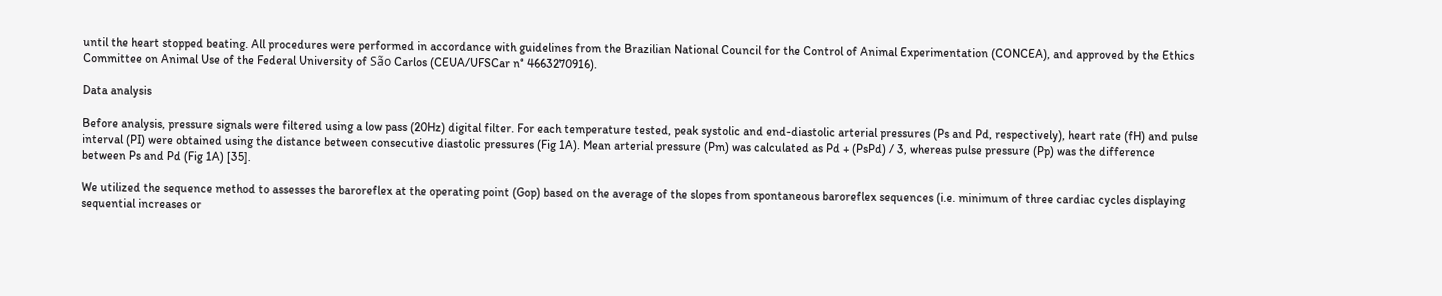until the heart stopped beating. All procedures were performed in accordance with guidelines from the Brazilian National Council for the Control of Animal Experimentation (CONCEA), and approved by the Ethics Committee on Animal Use of the Federal University of São Carlos (CEUA/UFSCar n° 4663270916).

Data analysis

Before analysis, pressure signals were filtered using a low pass (20Hz) digital filter. For each temperature tested, peak systolic and end-diastolic arterial pressures (Ps and Pd, respectively), heart rate (fH) and pulse interval (PI) were obtained using the distance between consecutive diastolic pressures (Fig 1A). Mean arterial pressure (Pm) was calculated as Pd + (PsPd) / 3, whereas pulse pressure (Pp) was the difference between Ps and Pd (Fig 1A) [35].

We utilized the sequence method to assesses the baroreflex at the operating point (Gop) based on the average of the slopes from spontaneous baroreflex sequences (i.e. minimum of three cardiac cycles displaying sequential increases or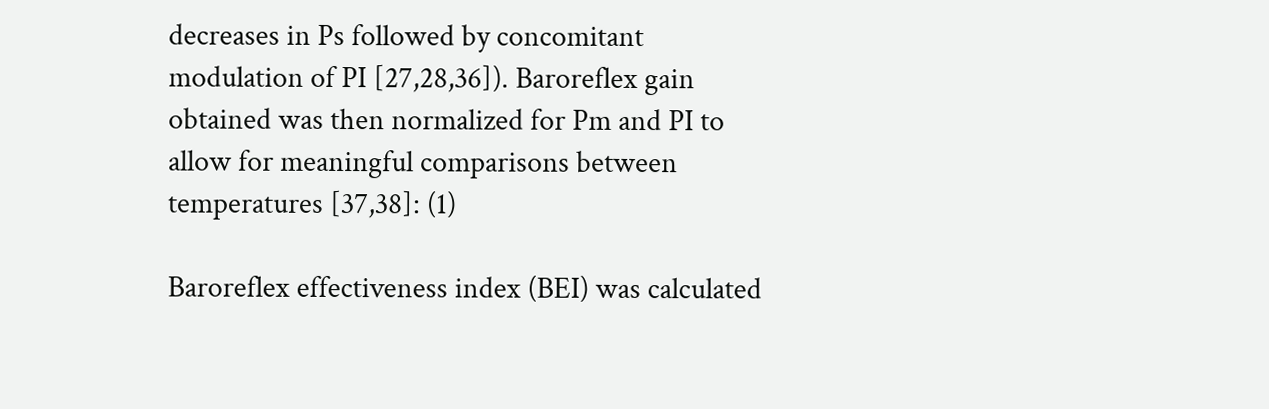decreases in Ps followed by concomitant modulation of PI [27,28,36]). Baroreflex gain obtained was then normalized for Pm and PI to allow for meaningful comparisons between temperatures [37,38]: (1)

Baroreflex effectiveness index (BEI) was calculated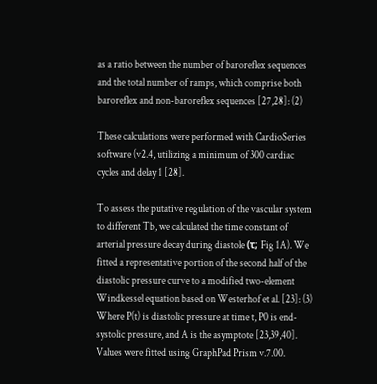as a ratio between the number of baroreflex sequences and the total number of ramps, which comprise both baroreflex and non-baroreflex sequences [27,28]: (2)

These calculations were performed with CardioSeries software (v2.4, utilizing a minimum of 300 cardiac cycles and delay 1 [28].

To assess the putative regulation of the vascular system to different Tb, we calculated the time constant of arterial pressure decay during diastole (τ; Fig 1A). We fitted a representative portion of the second half of the diastolic pressure curve to a modified two-element Windkessel equation based on Westerhof et al. [23]: (3) Where P(t) is diastolic pressure at time t, P0 is end-systolic pressure, and A is the asymptote [23,39,40]. Values were fitted using GraphPad Prism v.7.00.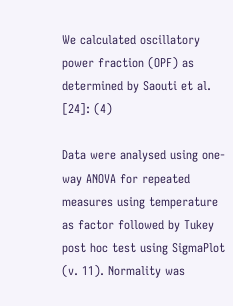We calculated oscillatory power fraction (OPF) as determined by Saouti et al. [24]: (4)

Data were analysed using one-way ANOVA for repeated measures using temperature as factor followed by Tukey post hoc test using SigmaPlot (v. 11). Normality was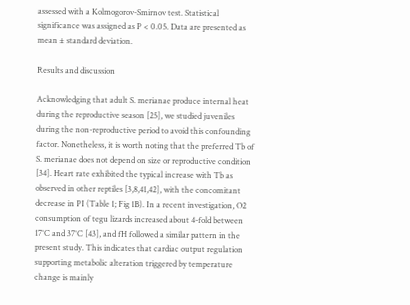assessed with a Kolmogorov-Smirnov test. Statistical significance was assigned as P < 0.05. Data are presented as mean ± standard deviation.

Results and discussion

Acknowledging that adult S. merianae produce internal heat during the reproductive season [25], we studied juveniles during the non-reproductive period to avoid this confounding factor. Nonetheless, it is worth noting that the preferred Tb of S. merianae does not depend on size or reproductive condition [34]. Heart rate exhibited the typical increase with Tb as observed in other reptiles [3,8,41,42], with the concomitant decrease in PI (Table 1; Fig 1B). In a recent investigation, O2 consumption of tegu lizards increased about 4-fold between 17°C and 37°C [43], and fH followed a similar pattern in the present study. This indicates that cardiac output regulation supporting metabolic alteration triggered by temperature change is mainly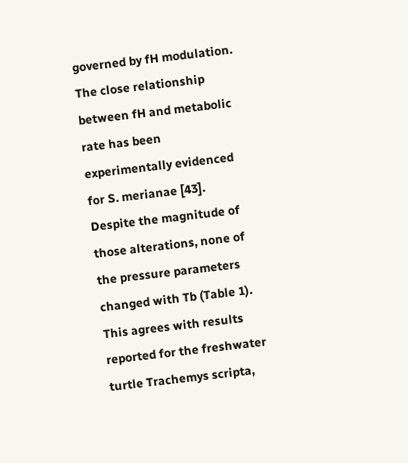governed by fH modulation. The close relationship between fH and metabolic rate has been experimentally evidenced for S. merianae [43]. Despite the magnitude of those alterations, none of the pressure parameters changed with Tb (Table 1). This agrees with results reported for the freshwater turtle Trachemys scripta,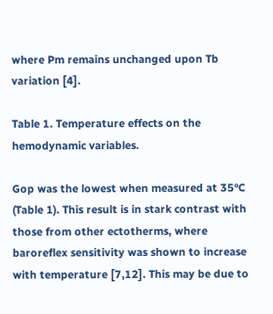where Pm remains unchanged upon Tb variation [4].

Table 1. Temperature effects on the hemodynamic variables.

Gop was the lowest when measured at 35°C (Table 1). This result is in stark contrast with those from other ectotherms, where baroreflex sensitivity was shown to increase with temperature [7,12]. This may be due to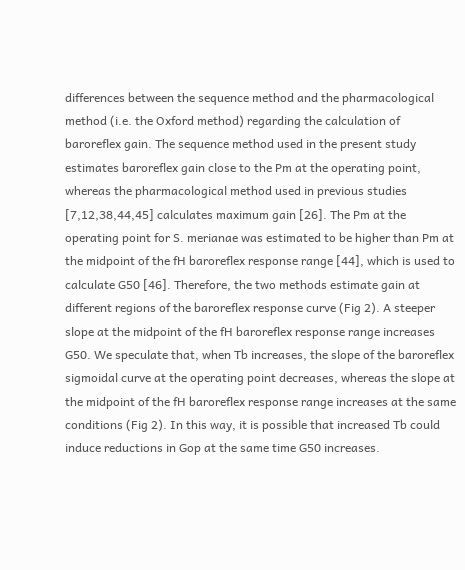differences between the sequence method and the pharmacological method (i.e. the Oxford method) regarding the calculation of baroreflex gain. The sequence method used in the present study estimates baroreflex gain close to the Pm at the operating point, whereas the pharmacological method used in previous studies [7,12,38,44,45] calculates maximum gain [26]. The Pm at the operating point for S. merianae was estimated to be higher than Pm at the midpoint of the fH baroreflex response range [44], which is used to calculate G50 [46]. Therefore, the two methods estimate gain at different regions of the baroreflex response curve (Fig 2). A steeper slope at the midpoint of the fH baroreflex response range increases G50. We speculate that, when Tb increases, the slope of the baroreflex sigmoidal curve at the operating point decreases, whereas the slope at the midpoint of the fH baroreflex response range increases at the same conditions (Fig 2). In this way, it is possible that increased Tb could induce reductions in Gop at the same time G50 increases.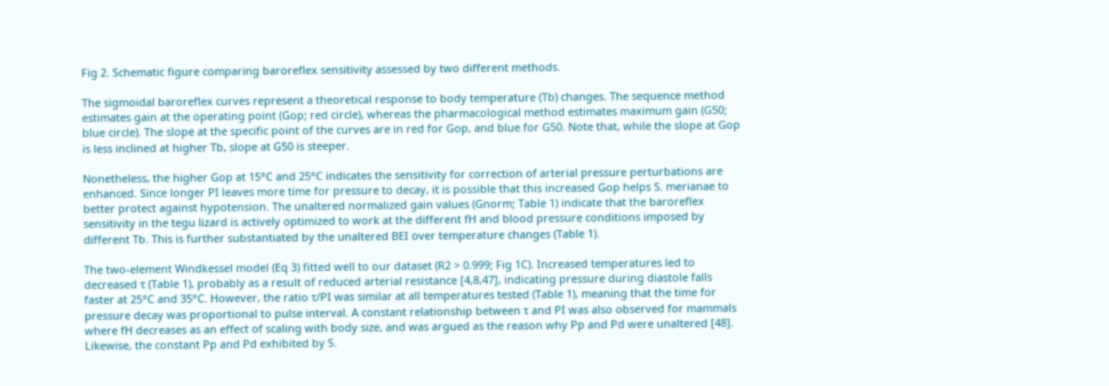Fig 2. Schematic figure comparing baroreflex sensitivity assessed by two different methods.

The sigmoidal baroreflex curves represent a theoretical response to body temperature (Tb) changes. The sequence method estimates gain at the operating point (Gop; red circle), whereas the pharmacological method estimates maximum gain (G50; blue circle). The slope at the specific point of the curves are in red for Gop, and blue for G50. Note that, while the slope at Gop is less inclined at higher Tb, slope at G50 is steeper.

Nonetheless, the higher Gop at 15°C and 25°C indicates the sensitivity for correction of arterial pressure perturbations are enhanced. Since longer PI leaves more time for pressure to decay, it is possible that this increased Gop helps S. merianae to better protect against hypotension. The unaltered normalized gain values (Gnorm; Table 1) indicate that the baroreflex sensitivity in the tegu lizard is actively optimized to work at the different fH and blood pressure conditions imposed by different Tb. This is further substantiated by the unaltered BEI over temperature changes (Table 1).

The two-element Windkessel model (Eq 3) fitted well to our dataset (R2 > 0.999; Fig 1C). Increased temperatures led to decreased τ (Table 1), probably as a result of reduced arterial resistance [4,8,47], indicating pressure during diastole falls faster at 25°C and 35°C. However, the ratio τ/PI was similar at all temperatures tested (Table 1), meaning that the time for pressure decay was proportional to pulse interval. A constant relationship between τ and PI was also observed for mammals where fH decreases as an effect of scaling with body size, and was argued as the reason why Pp and Pd were unaltered [48]. Likewise, the constant Pp and Pd exhibited by S.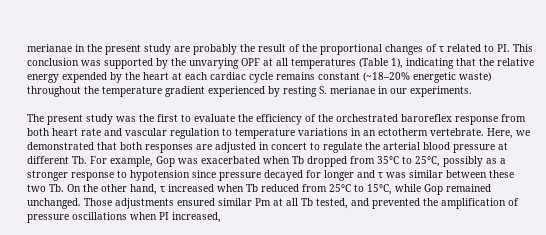merianae in the present study are probably the result of the proportional changes of τ related to PI. This conclusion was supported by the unvarying OPF at all temperatures (Table 1), indicating that the relative energy expended by the heart at each cardiac cycle remains constant (~18–20% energetic waste) throughout the temperature gradient experienced by resting S. merianae in our experiments.

The present study was the first to evaluate the efficiency of the orchestrated baroreflex response from both heart rate and vascular regulation to temperature variations in an ectotherm vertebrate. Here, we demonstrated that both responses are adjusted in concert to regulate the arterial blood pressure at different Tb. For example, Gop was exacerbated when Tb dropped from 35°C to 25°C, possibly as a stronger response to hypotension since pressure decayed for longer and τ was similar between these two Tb. On the other hand, τ increased when Tb reduced from 25°C to 15°C, while Gop remained unchanged. Those adjustments ensured similar Pm at all Tb tested, and prevented the amplification of pressure oscillations when PI increased,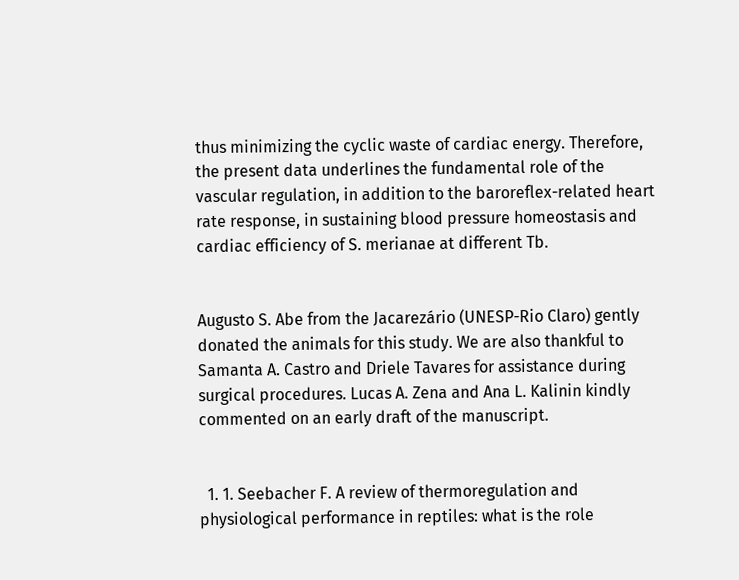thus minimizing the cyclic waste of cardiac energy. Therefore, the present data underlines the fundamental role of the vascular regulation, in addition to the baroreflex-related heart rate response, in sustaining blood pressure homeostasis and cardiac efficiency of S. merianae at different Tb.


Augusto S. Abe from the Jacarezário (UNESP-Rio Claro) gently donated the animals for this study. We are also thankful to Samanta A. Castro and Driele Tavares for assistance during surgical procedures. Lucas A. Zena and Ana L. Kalinin kindly commented on an early draft of the manuscript.


  1. 1. Seebacher F. A review of thermoregulation and physiological performance in reptiles: what is the role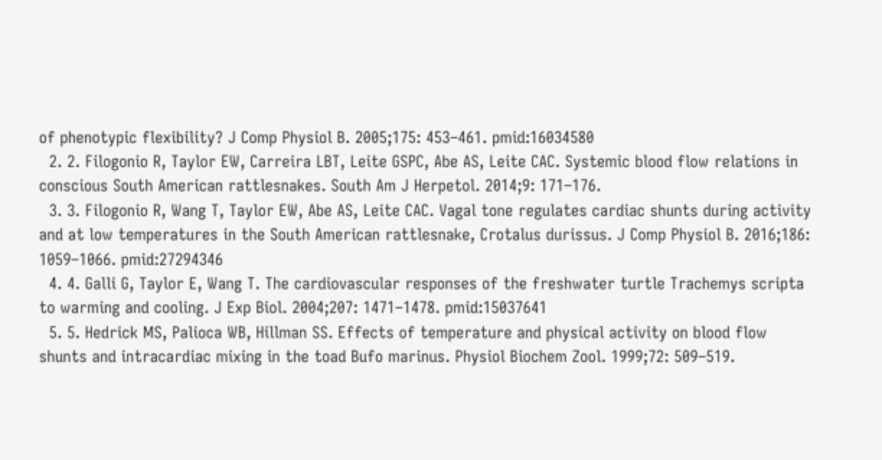of phenotypic flexibility? J Comp Physiol B. 2005;175: 453–461. pmid:16034580
  2. 2. Filogonio R, Taylor EW, Carreira LBT, Leite GSPC, Abe AS, Leite CAC. Systemic blood flow relations in conscious South American rattlesnakes. South Am J Herpetol. 2014;9: 171–176.
  3. 3. Filogonio R, Wang T, Taylor EW, Abe AS, Leite CAC. Vagal tone regulates cardiac shunts during activity and at low temperatures in the South American rattlesnake, Crotalus durissus. J Comp Physiol B. 2016;186: 1059–1066. pmid:27294346
  4. 4. Galli G, Taylor E, Wang T. The cardiovascular responses of the freshwater turtle Trachemys scripta to warming and cooling. J Exp Biol. 2004;207: 1471–1478. pmid:15037641
  5. 5. Hedrick MS, Palioca WB, Hillman SS. Effects of temperature and physical activity on blood flow shunts and intracardiac mixing in the toad Bufo marinus. Physiol Biochem Zool. 1999;72: 509–519.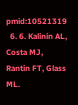pmid:10521319
  6. 6. Kalinin AL, Costa MJ, Rantin FT, Glass ML.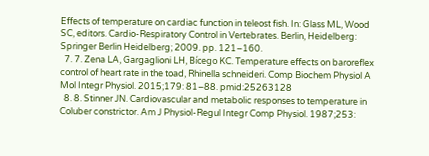Effects of temperature on cardiac function in teleost fish. In: Glass ML, Wood SC, editors. Cardio-Respiratory Control in Vertebrates. Berlin, Heidelberg: Springer Berlin Heidelberg; 2009. pp. 121–160.
  7. 7. Zena LA, Gargaglioni LH, Bícego KC. Temperature effects on baroreflex control of heart rate in the toad, Rhinella schneideri. Comp Biochem Physiol A Mol Integr Physiol. 2015;179: 81–88. pmid:25263128
  8. 8. Stinner JN. Cardiovascular and metabolic responses to temperature in Coluber constrictor. Am J Physiol-Regul Integr Comp Physiol. 1987;253: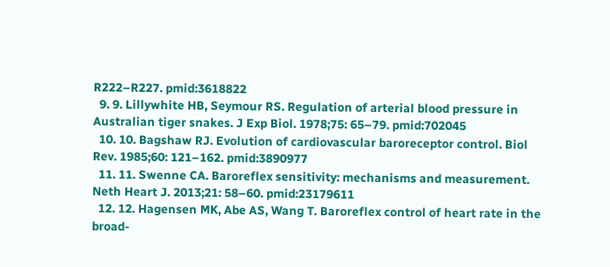R222–R227. pmid:3618822
  9. 9. Lillywhite HB, Seymour RS. Regulation of arterial blood pressure in Australian tiger snakes. J Exp Biol. 1978;75: 65–79. pmid:702045
  10. 10. Bagshaw RJ. Evolution of cardiovascular baroreceptor control. Biol Rev. 1985;60: 121–162. pmid:3890977
  11. 11. Swenne CA. Baroreflex sensitivity: mechanisms and measurement. Neth Heart J. 2013;21: 58–60. pmid:23179611
  12. 12. Hagensen MK, Abe AS, Wang T. Baroreflex control of heart rate in the broad-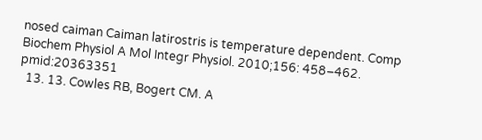nosed caiman Caiman latirostris is temperature dependent. Comp Biochem Physiol A Mol Integr Physiol. 2010;156: 458–462. pmid:20363351
  13. 13. Cowles RB, Bogert CM. A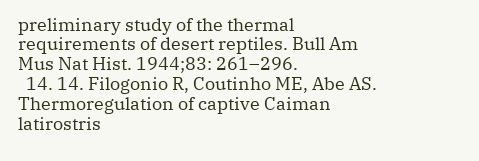preliminary study of the thermal requirements of desert reptiles. Bull Am Mus Nat Hist. 1944;83: 261–296.
  14. 14. Filogonio R, Coutinho ME, Abe AS. Thermoregulation of captive Caiman latirostris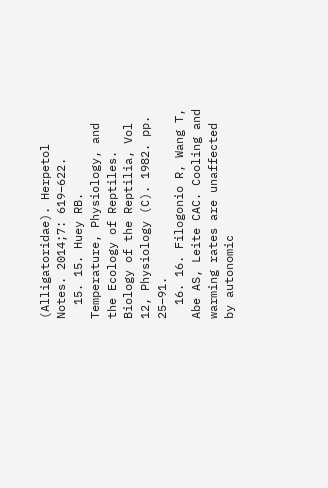(Alligatoridae). Herpetol Notes. 2014;7: 619–622.
  15. 15. Huey RB. Temperature, Physiology, and the Ecology of Reptiles. Biology of the Reptilia, Vol 12, Physiology (C). 1982. pp. 25–91.
  16. 16. Filogonio R, Wang T, Abe AS, Leite CAC. Cooling and warming rates are unaffected by autonomic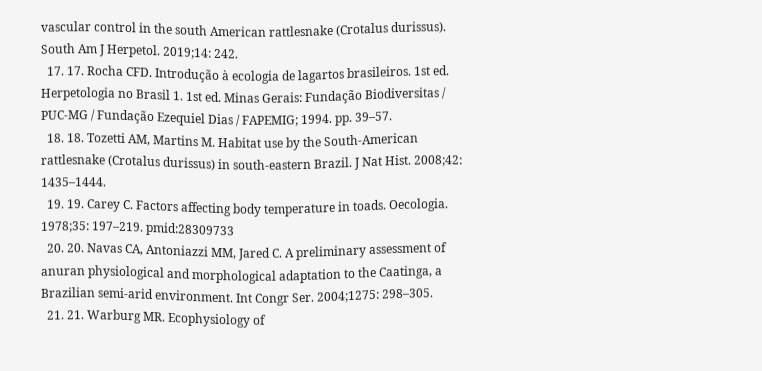vascular control in the south American rattlesnake (Crotalus durissus). South Am J Herpetol. 2019;14: 242.
  17. 17. Rocha CFD. Introdução à ecologia de lagartos brasileiros. 1st ed. Herpetologia no Brasil 1. 1st ed. Minas Gerais: Fundação Biodiversitas / PUC-MG / Fundação Ezequiel Dias / FAPEMIG; 1994. pp. 39–57.
  18. 18. Tozetti AM, Martins M. Habitat use by the South‐American rattlesnake (Crotalus durissus) in south‐eastern Brazil. J Nat Hist. 2008;42: 1435–1444.
  19. 19. Carey C. Factors affecting body temperature in toads. Oecologia. 1978;35: 197–219. pmid:28309733
  20. 20. Navas CA, Antoniazzi MM, Jared C. A preliminary assessment of anuran physiological and morphological adaptation to the Caatinga, a Brazilian semi-arid environment. Int Congr Ser. 2004;1275: 298–305.
  21. 21. Warburg MR. Ecophysiology of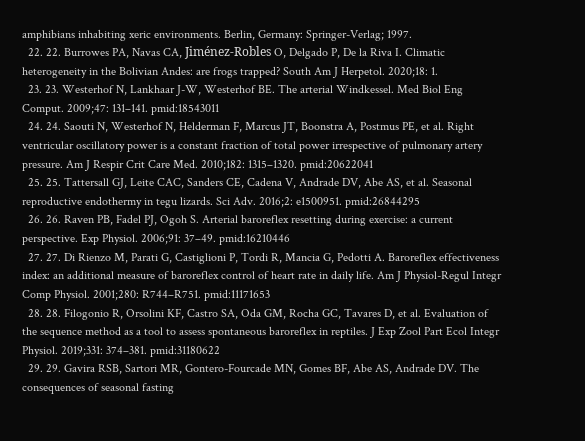amphibians inhabiting xeric environments. Berlin, Germany: Springer-Verlag; 1997.
  22. 22. Burrowes PA, Navas CA, Jiménez-Robles O, Delgado P, De la Riva I. Climatic heterogeneity in the Bolivian Andes: are frogs trapped? South Am J Herpetol. 2020;18: 1.
  23. 23. Westerhof N, Lankhaar J-W, Westerhof BE. The arterial Windkessel. Med Biol Eng Comput. 2009;47: 131–141. pmid:18543011
  24. 24. Saouti N, Westerhof N, Helderman F, Marcus JT, Boonstra A, Postmus PE, et al. Right ventricular oscillatory power is a constant fraction of total power irrespective of pulmonary artery pressure. Am J Respir Crit Care Med. 2010;182: 1315–1320. pmid:20622041
  25. 25. Tattersall GJ, Leite CAC, Sanders CE, Cadena V, Andrade DV, Abe AS, et al. Seasonal reproductive endothermy in tegu lizards. Sci Adv. 2016;2: e1500951. pmid:26844295
  26. 26. Raven PB, Fadel PJ, Ogoh S. Arterial baroreflex resetting during exercise: a current perspective. Exp Physiol. 2006;91: 37–49. pmid:16210446
  27. 27. Di Rienzo M, Parati G, Castiglioni P, Tordi R, Mancia G, Pedotti A. Baroreflex effectiveness index: an additional measure of baroreflex control of heart rate in daily life. Am J Physiol-Regul Integr Comp Physiol. 2001;280: R744–R751. pmid:11171653
  28. 28. Filogonio R, Orsolini KF, Castro SA, Oda GM, Rocha GC, Tavares D, et al. Evaluation of the sequence method as a tool to assess spontaneous baroreflex in reptiles. J Exp Zool Part Ecol Integr Physiol. 2019;331: 374–381. pmid:31180622
  29. 29. Gavira RSB, Sartori MR, Gontero-Fourcade MN, Gomes BF, Abe AS, Andrade DV. The consequences of seasonal fasting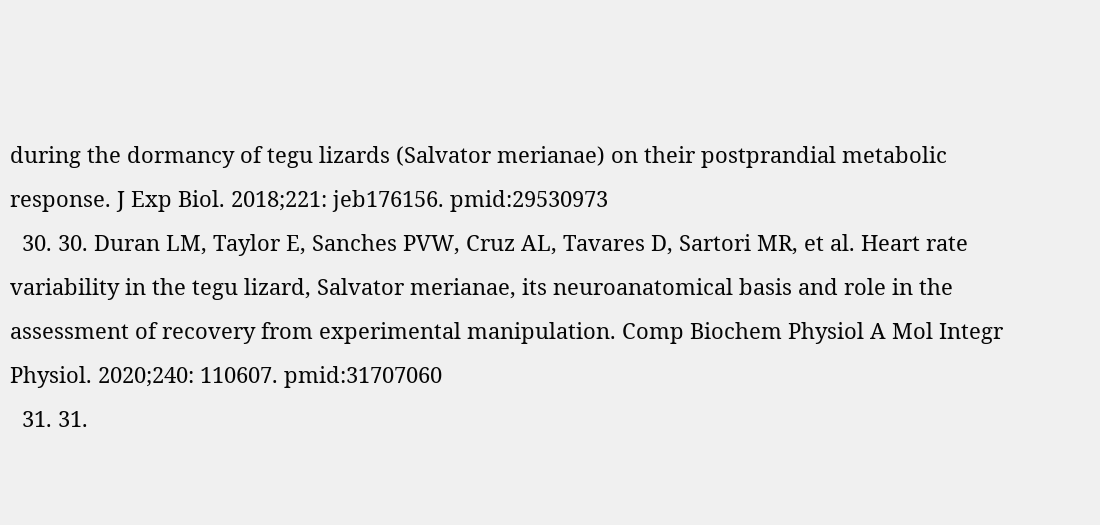during the dormancy of tegu lizards (Salvator merianae) on their postprandial metabolic response. J Exp Biol. 2018;221: jeb176156. pmid:29530973
  30. 30. Duran LM, Taylor E, Sanches PVW, Cruz AL, Tavares D, Sartori MR, et al. Heart rate variability in the tegu lizard, Salvator merianae, its neuroanatomical basis and role in the assessment of recovery from experimental manipulation. Comp Biochem Physiol A Mol Integr Physiol. 2020;240: 110607. pmid:31707060
  31. 31.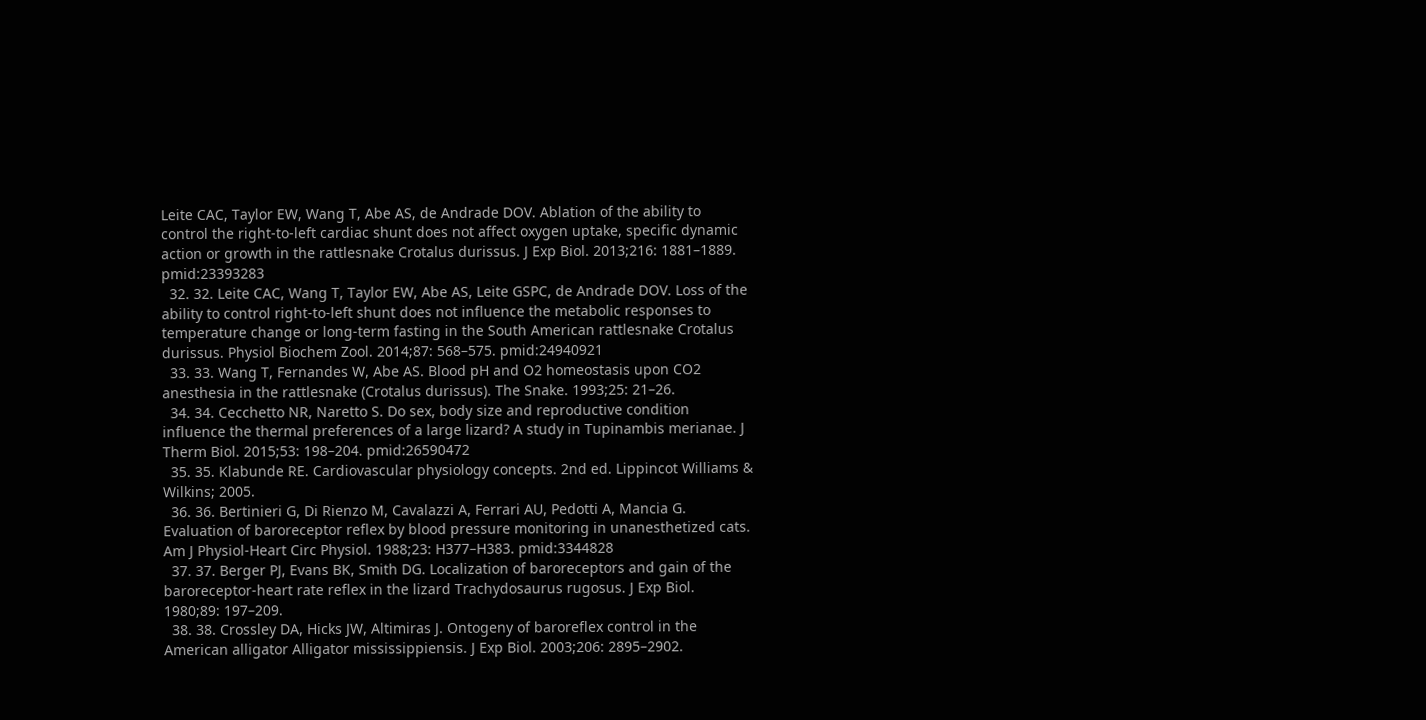Leite CAC, Taylor EW, Wang T, Abe AS, de Andrade DOV. Ablation of the ability to control the right-to-left cardiac shunt does not affect oxygen uptake, specific dynamic action or growth in the rattlesnake Crotalus durissus. J Exp Biol. 2013;216: 1881–1889. pmid:23393283
  32. 32. Leite CAC, Wang T, Taylor EW, Abe AS, Leite GSPC, de Andrade DOV. Loss of the ability to control right-to-left shunt does not influence the metabolic responses to temperature change or long-term fasting in the South American rattlesnake Crotalus durissus. Physiol Biochem Zool. 2014;87: 568–575. pmid:24940921
  33. 33. Wang T, Fernandes W, Abe AS. Blood pH and O2 homeostasis upon CO2 anesthesia in the rattlesnake (Crotalus durissus). The Snake. 1993;25: 21–26.
  34. 34. Cecchetto NR, Naretto S. Do sex, body size and reproductive condition influence the thermal preferences of a large lizard? A study in Tupinambis merianae. J Therm Biol. 2015;53: 198–204. pmid:26590472
  35. 35. Klabunde RE. Cardiovascular physiology concepts. 2nd ed. Lippincot Williams & Wilkins; 2005.
  36. 36. Bertinieri G, Di Rienzo M, Cavalazzi A, Ferrari AU, Pedotti A, Mancia G. Evaluation of baroreceptor reflex by blood pressure monitoring in unanesthetized cats. Am J Physiol-Heart Circ Physiol. 1988;23: H377–H383. pmid:3344828
  37. 37. Berger PJ, Evans BK, Smith DG. Localization of baroreceptors and gain of the baroreceptor-heart rate reflex in the lizard Trachydosaurus rugosus. J Exp Biol. 1980;89: 197–209.
  38. 38. Crossley DA, Hicks JW, Altimiras J. Ontogeny of baroreflex control in the American alligator Alligator mississippiensis. J Exp Biol. 2003;206: 2895–2902.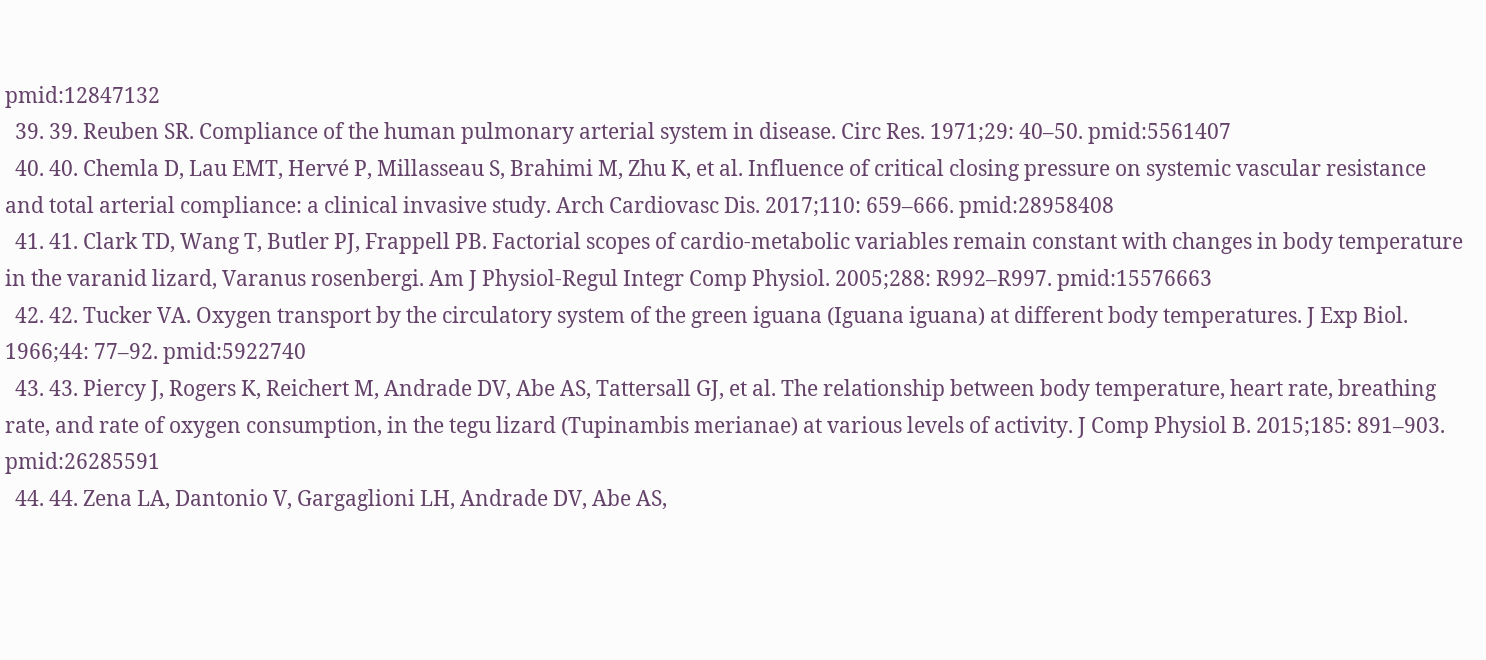pmid:12847132
  39. 39. Reuben SR. Compliance of the human pulmonary arterial system in disease. Circ Res. 1971;29: 40–50. pmid:5561407
  40. 40. Chemla D, Lau EMT, Hervé P, Millasseau S, Brahimi M, Zhu K, et al. Influence of critical closing pressure on systemic vascular resistance and total arterial compliance: a clinical invasive study. Arch Cardiovasc Dis. 2017;110: 659–666. pmid:28958408
  41. 41. Clark TD, Wang T, Butler PJ, Frappell PB. Factorial scopes of cardio-metabolic variables remain constant with changes in body temperature in the varanid lizard, Varanus rosenbergi. Am J Physiol-Regul Integr Comp Physiol. 2005;288: R992–R997. pmid:15576663
  42. 42. Tucker VA. Oxygen transport by the circulatory system of the green iguana (Iguana iguana) at different body temperatures. J Exp Biol. 1966;44: 77–92. pmid:5922740
  43. 43. Piercy J, Rogers K, Reichert M, Andrade DV, Abe AS, Tattersall GJ, et al. The relationship between body temperature, heart rate, breathing rate, and rate of oxygen consumption, in the tegu lizard (Tupinambis merianae) at various levels of activity. J Comp Physiol B. 2015;185: 891–903. pmid:26285591
  44. 44. Zena LA, Dantonio V, Gargaglioni LH, Andrade DV, Abe AS,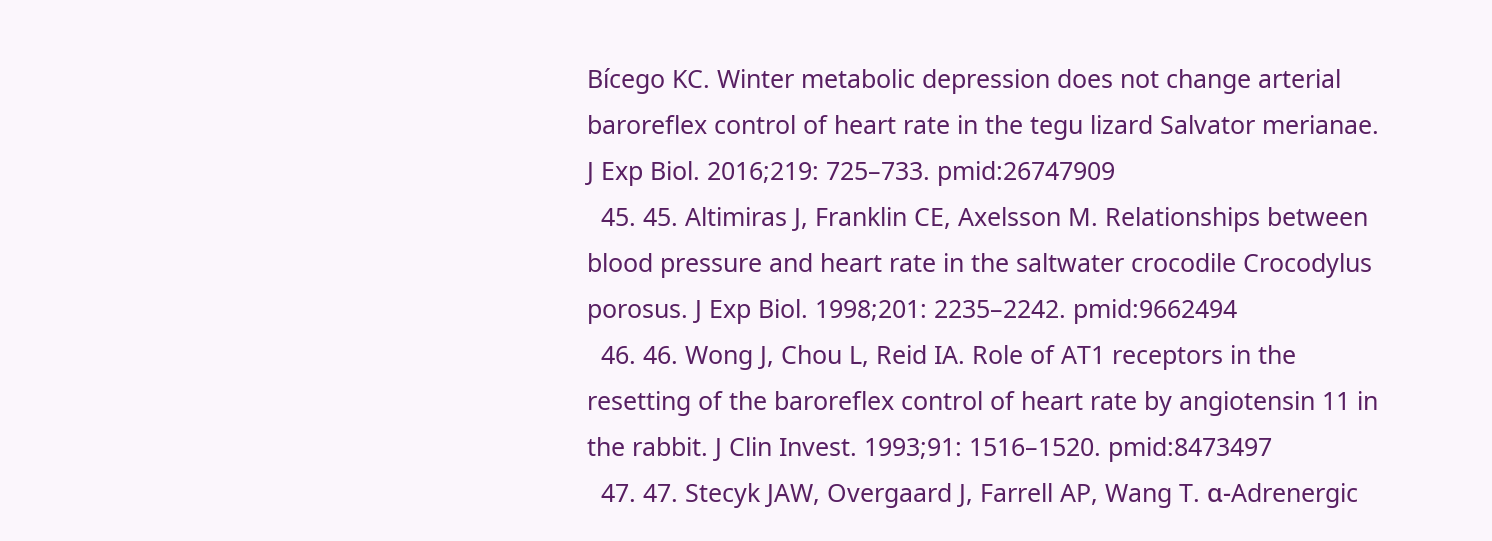Bícego KC. Winter metabolic depression does not change arterial baroreflex control of heart rate in the tegu lizard Salvator merianae. J Exp Biol. 2016;219: 725–733. pmid:26747909
  45. 45. Altimiras J, Franklin CE, Axelsson M. Relationships between blood pressure and heart rate in the saltwater crocodile Crocodylus porosus. J Exp Biol. 1998;201: 2235–2242. pmid:9662494
  46. 46. Wong J, Chou L, Reid IA. Role of AT1 receptors in the resetting of the baroreflex control of heart rate by angiotensin 11 in the rabbit. J Clin Invest. 1993;91: 1516–1520. pmid:8473497
  47. 47. Stecyk JAW, Overgaard J, Farrell AP, Wang T. α-Adrenergic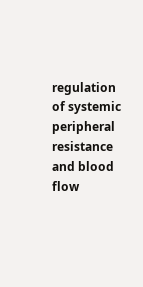regulation of systemic peripheral resistance and blood flow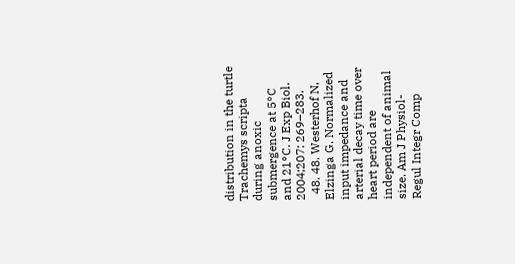distribution in the turtle Trachemys scripta during anoxic submergence at 5°C and 21°C. J Exp Biol. 2004;207: 269–283.
  48. 48. Westerhof N, Elzinga G. Normalized input impedance and arterial decay time over heart period are independent of animal size. Am J Physiol-Regul Integr Comp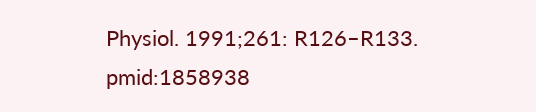Physiol. 1991;261: R126–R133. pmid:1858938